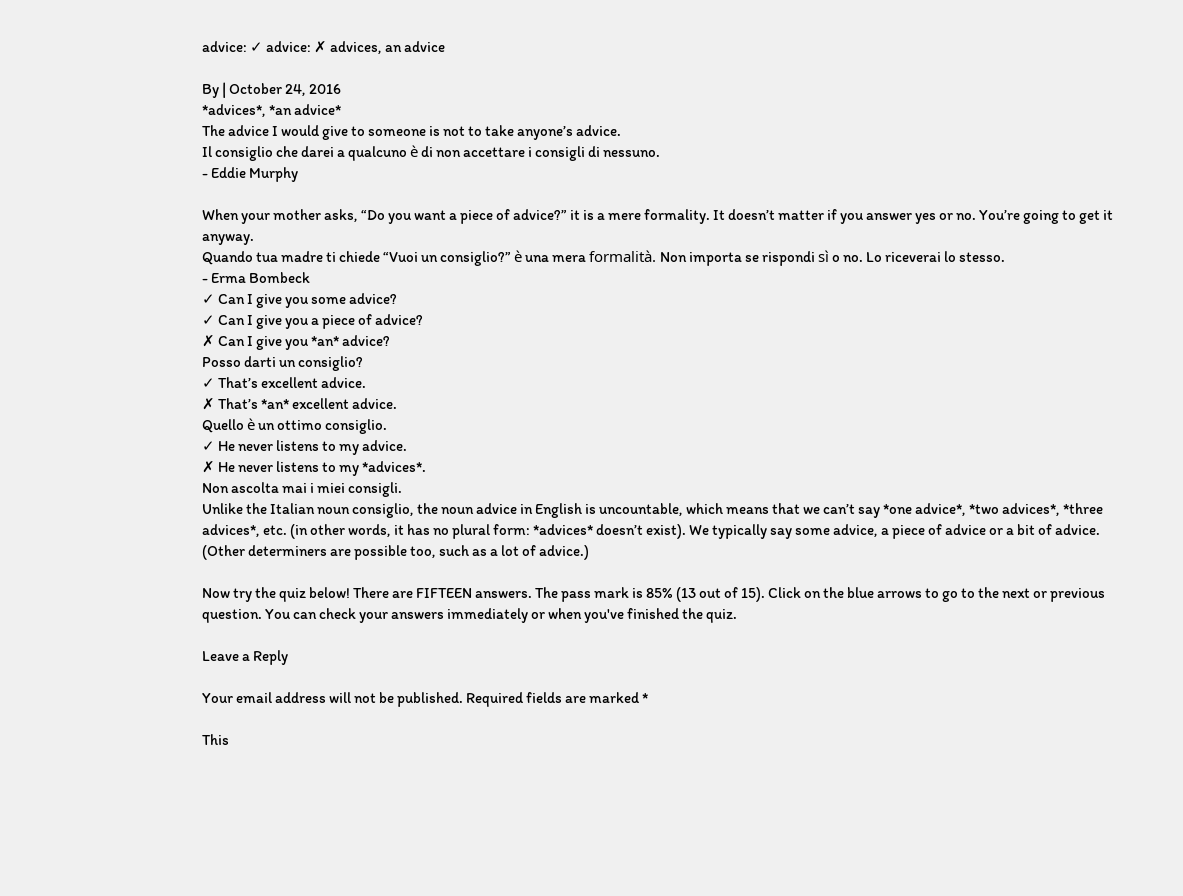advice: ✓ advice: ✗ advices, an advice

By | October 24, 2016
*advices*, *an advice*
The advice I would give to someone is not to take anyone’s advice.
Il consiglio che darei a qualcuno è di non accettare i consigli di nessuno.
- Eddie Murphy

When your mother asks, “Do you want a piece of advice?” it is a mere formality. It doesn’t matter if you answer yes or no. You’re going to get it anyway.
Quando tua madre ti chiede “Vuoi un consiglio?” è una mera formalità. Non importa se rispondi sì o no. Lo riceverai lo stesso.
- Erma Bombeck
✓ Can I give you some advice?
✓ Can I give you a piece of advice?
✗ Can I give you *an* advice?
Posso darti un consiglio?
✓ That’s excellent advice.
✗ That’s *an* excellent advice.
Quello è un ottimo consiglio.
✓ He never listens to my advice.
✗ He never listens to my *advices*.
Non ascolta mai i miei consigli.
Unlike the Italian noun consiglio, the noun advice in English is uncountable, which means that we can’t say *one advice*, *two advices*, *three advices*, etc. (in other words, it has no plural form: *advices* doesn’t exist). We typically say some advice, a piece of advice or a bit of advice. (Other determiners are possible too, such as a lot of advice.)

Now try the quiz below! There are FIFTEEN answers. The pass mark is 85% (13 out of 15). Click on the blue arrows to go to the next or previous question. You can check your answers immediately or when you've finished the quiz.

Leave a Reply

Your email address will not be published. Required fields are marked *

This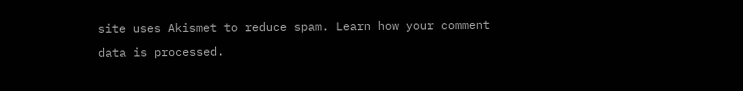site uses Akismet to reduce spam. Learn how your comment data is processed.